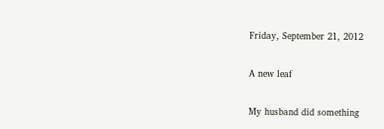Friday, September 21, 2012

A new leaf

My husband did something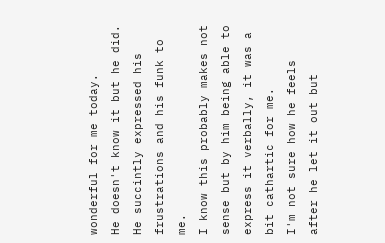wonderful for me today.
He doesn't know it but he did.
He succintly expressed his frustrations and his funk to me.
I know this probably makes not sense but by him being able to express it verbally, it was a bit cathartic for me.
I'm not sure how he feels after he let it out but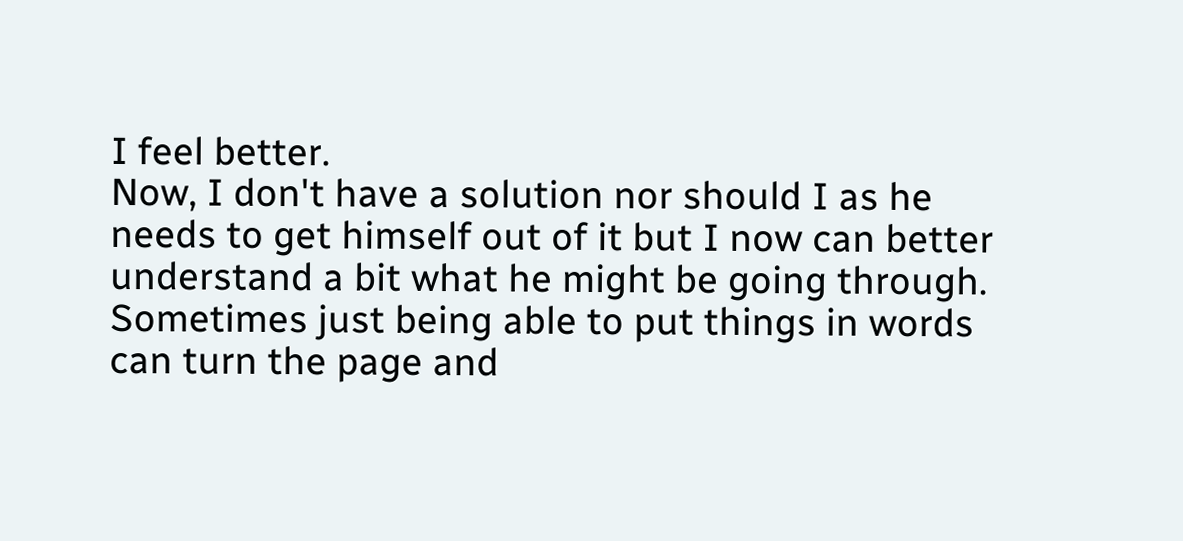I feel better.
Now, I don't have a solution nor should I as he needs to get himself out of it but I now can better understand a bit what he might be going through.
Sometimes just being able to put things in words can turn the page and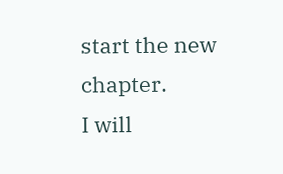start the new chapter.
I will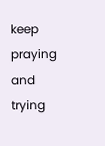keep praying and trying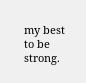my best to be strong.